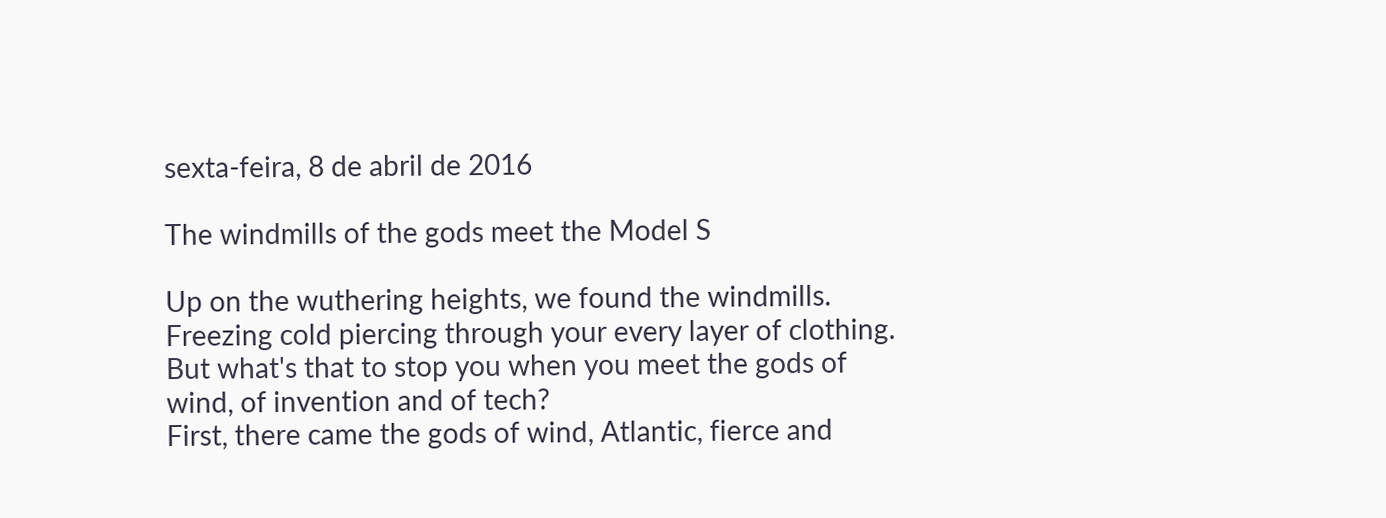sexta-feira, 8 de abril de 2016

The windmills of the gods meet the Model S

Up on the wuthering heights, we found the windmills. Freezing cold piercing through your every layer of clothing. But what's that to stop you when you meet the gods of wind, of invention and of tech?
First, there came the gods of wind, Atlantic, fierce and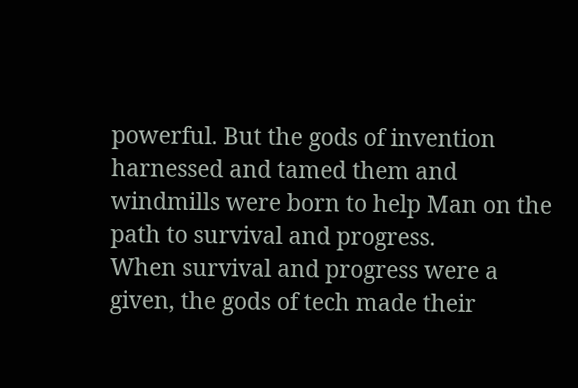powerful. But the gods of invention harnessed and tamed them and windmills were born to help Man on the path to survival and progress.
When survival and progress were a given, the gods of tech made their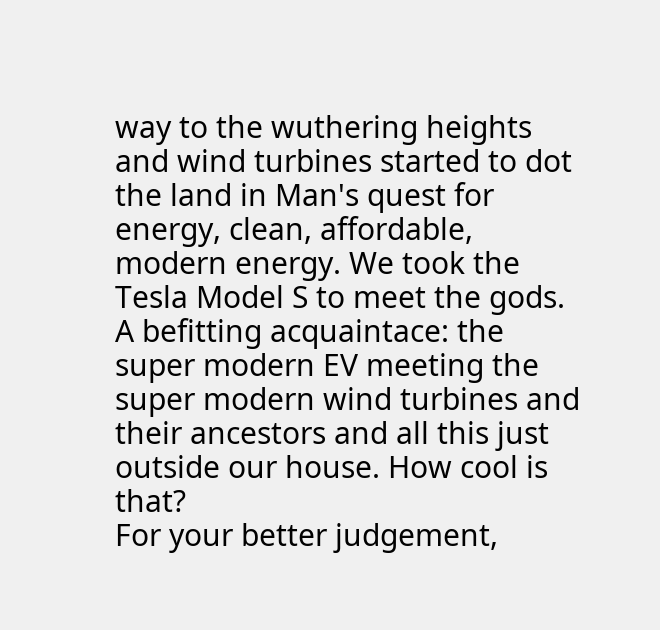way to the wuthering heights and wind turbines started to dot the land in Man's quest for energy, clean, affordable, modern energy. We took the Tesla Model S to meet the gods.
A befitting acquaintace: the super modern EV meeting the super modern wind turbines and their ancestors and all this just outside our house. How cool is that?
For your better judgement,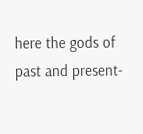here the gods of past and present-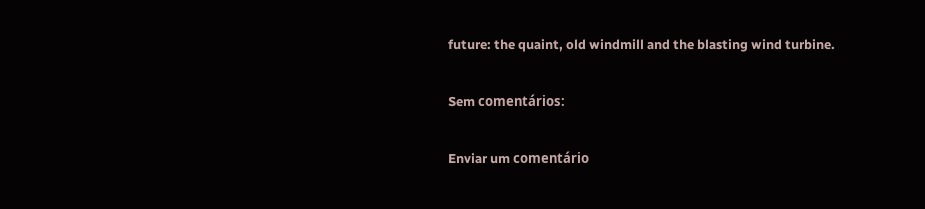future: the quaint, old windmill and the blasting wind turbine.

Sem comentários:

Enviar um comentário